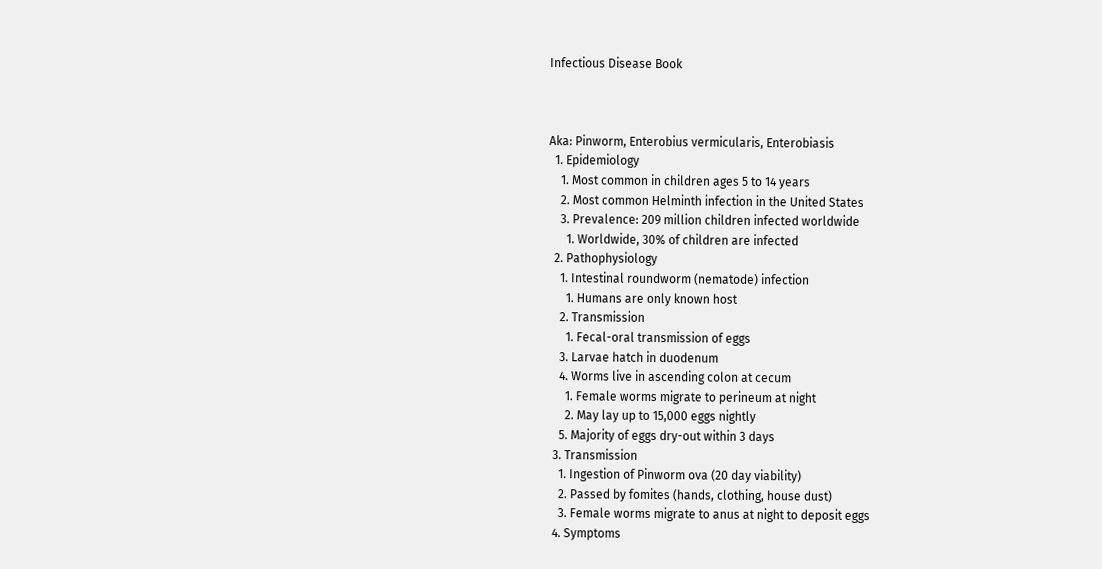Infectious Disease Book



Aka: Pinworm, Enterobius vermicularis, Enterobiasis
  1. Epidemiology
    1. Most common in children ages 5 to 14 years
    2. Most common Helminth infection in the United States
    3. Prevalence: 209 million children infected worldwide
      1. Worldwide, 30% of children are infected
  2. Pathophysiology
    1. Intestinal roundworm (nematode) infection
      1. Humans are only known host
    2. Transmission
      1. Fecal-oral transmission of eggs
    3. Larvae hatch in duodenum
    4. Worms live in ascending colon at cecum
      1. Female worms migrate to perineum at night
      2. May lay up to 15,000 eggs nightly
    5. Majority of eggs dry-out within 3 days
  3. Transmission
    1. Ingestion of Pinworm ova (20 day viability)
    2. Passed by fomites (hands, clothing, house dust)
    3. Female worms migrate to anus at night to deposit eggs
  4. Symptoms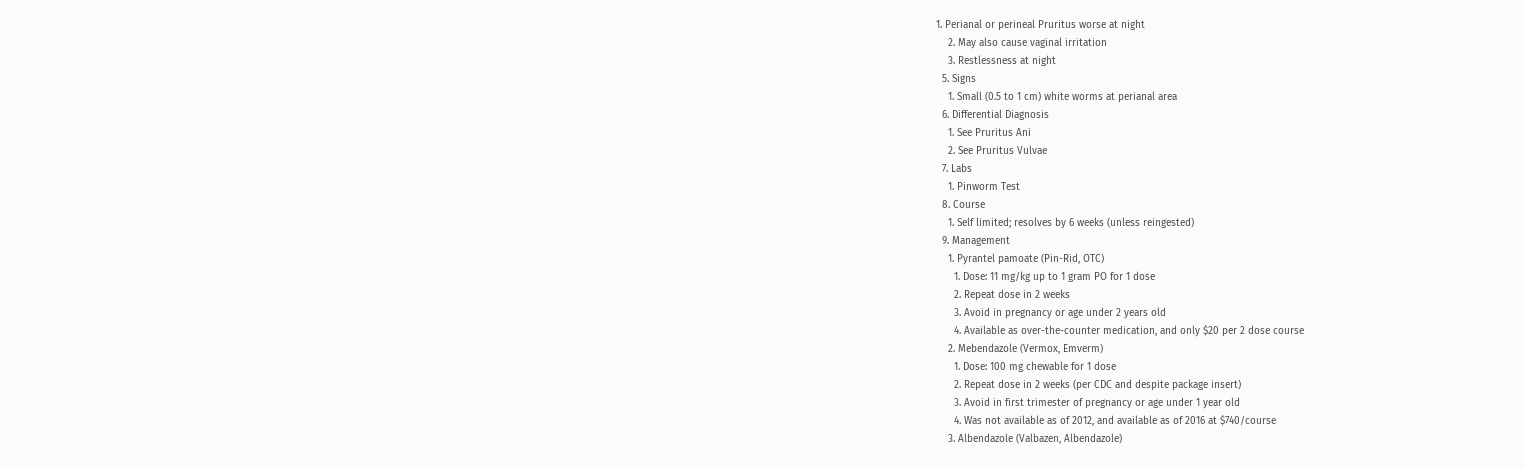1. Perianal or perineal Pruritus worse at night
    2. May also cause vaginal irritation
    3. Restlessness at night
  5. Signs
    1. Small (0.5 to 1 cm) white worms at perianal area
  6. Differential Diagnosis
    1. See Pruritus Ani
    2. See Pruritus Vulvae
  7. Labs
    1. Pinworm Test
  8. Course
    1. Self limited; resolves by 6 weeks (unless reingested)
  9. Management
    1. Pyrantel pamoate (Pin-Rid, OTC)
      1. Dose: 11 mg/kg up to 1 gram PO for 1 dose
      2. Repeat dose in 2 weeks
      3. Avoid in pregnancy or age under 2 years old
      4. Available as over-the-counter medication, and only $20 per 2 dose course
    2. Mebendazole (Vermox, Emverm)
      1. Dose: 100 mg chewable for 1 dose
      2. Repeat dose in 2 weeks (per CDC and despite package insert)
      3. Avoid in first trimester of pregnancy or age under 1 year old
      4. Was not available as of 2012, and available as of 2016 at $740/course
    3. Albendazole (Valbazen, Albendazole)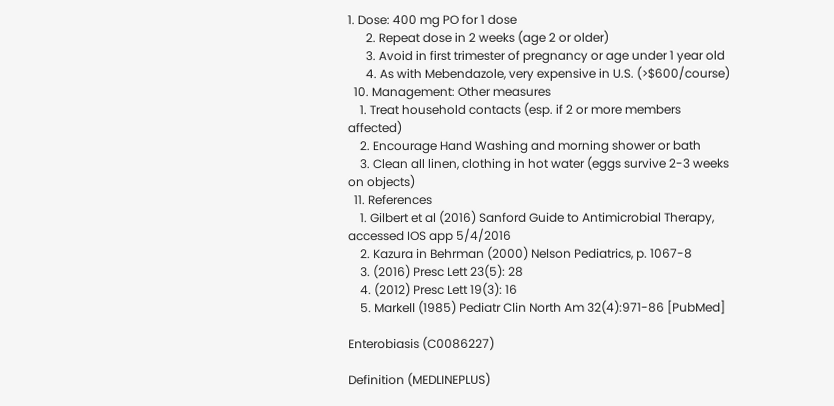1. Dose: 400 mg PO for 1 dose
      2. Repeat dose in 2 weeks (age 2 or older)
      3. Avoid in first trimester of pregnancy or age under 1 year old
      4. As with Mebendazole, very expensive in U.S. (>$600/course)
  10. Management: Other measures
    1. Treat household contacts (esp. if 2 or more members affected)
    2. Encourage Hand Washing and morning shower or bath
    3. Clean all linen, clothing in hot water (eggs survive 2-3 weeks on objects)
  11. References
    1. Gilbert et al (2016) Sanford Guide to Antimicrobial Therapy, accessed IOS app 5/4/2016
    2. Kazura in Behrman (2000) Nelson Pediatrics, p. 1067-8
    3. (2016) Presc Lett 23(5): 28
    4. (2012) Presc Lett 19(3): 16
    5. Markell (1985) Pediatr Clin North Am 32(4):971-86 [PubMed]

Enterobiasis (C0086227)

Definition (MEDLINEPLUS)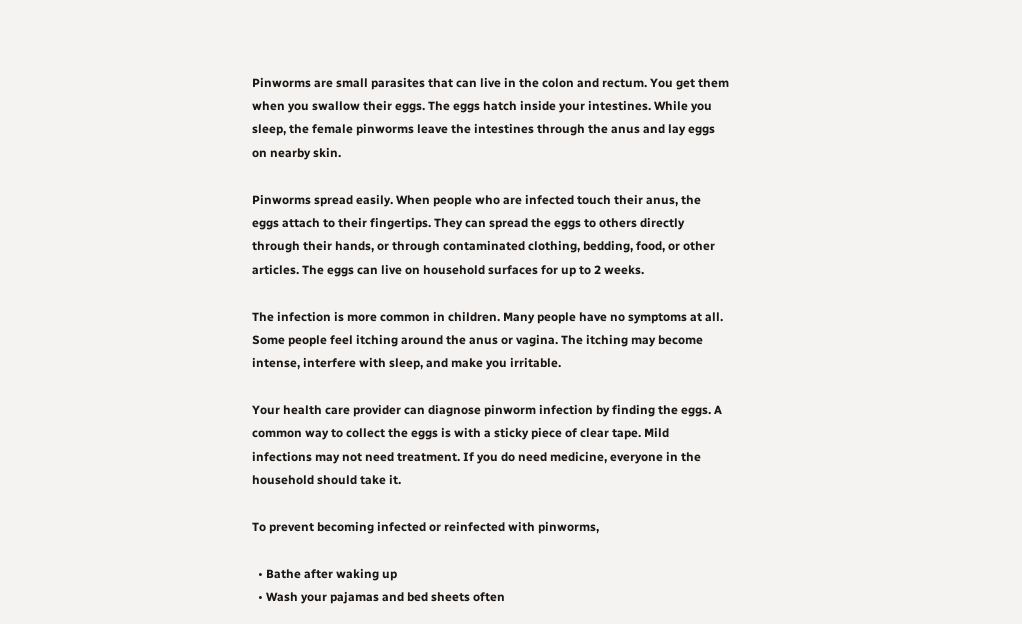Pinworms are small parasites that can live in the colon and rectum. You get them when you swallow their eggs. The eggs hatch inside your intestines. While you sleep, the female pinworms leave the intestines through the anus and lay eggs on nearby skin.

Pinworms spread easily. When people who are infected touch their anus, the eggs attach to their fingertips. They can spread the eggs to others directly through their hands, or through contaminated clothing, bedding, food, or other articles. The eggs can live on household surfaces for up to 2 weeks.

The infection is more common in children. Many people have no symptoms at all. Some people feel itching around the anus or vagina. The itching may become intense, interfere with sleep, and make you irritable.

Your health care provider can diagnose pinworm infection by finding the eggs. A common way to collect the eggs is with a sticky piece of clear tape. Mild infections may not need treatment. If you do need medicine, everyone in the household should take it.

To prevent becoming infected or reinfected with pinworms,

  • Bathe after waking up
  • Wash your pajamas and bed sheets often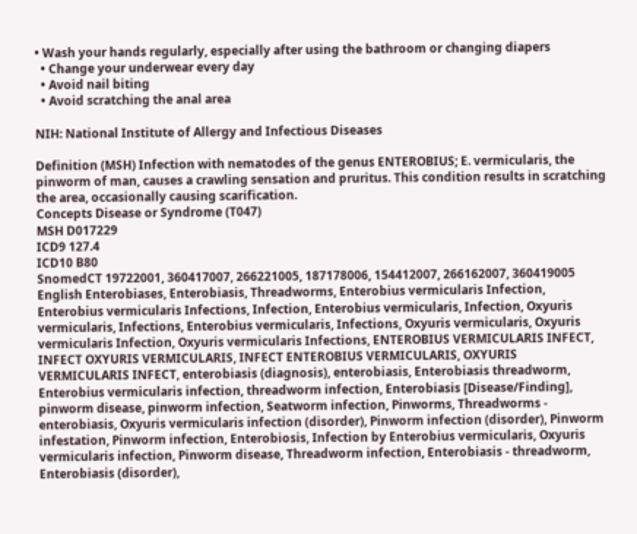• Wash your hands regularly, especially after using the bathroom or changing diapers
  • Change your underwear every day
  • Avoid nail biting
  • Avoid scratching the anal area

NIH: National Institute of Allergy and Infectious Diseases

Definition (MSH) Infection with nematodes of the genus ENTEROBIUS; E. vermicularis, the pinworm of man, causes a crawling sensation and pruritus. This condition results in scratching the area, occasionally causing scarification.
Concepts Disease or Syndrome (T047)
MSH D017229
ICD9 127.4
ICD10 B80
SnomedCT 19722001, 360417007, 266221005, 187178006, 154412007, 266162007, 360419005
English Enterobiases, Enterobiasis, Threadworms, Enterobius vermicularis Infection, Enterobius vermicularis Infections, Infection, Enterobius vermicularis, Infection, Oxyuris vermicularis, Infections, Enterobius vermicularis, Infections, Oxyuris vermicularis, Oxyuris vermicularis Infection, Oxyuris vermicularis Infections, ENTEROBIUS VERMICULARIS INFECT, INFECT OXYURIS VERMICULARIS, INFECT ENTEROBIUS VERMICULARIS, OXYURIS VERMICULARIS INFECT, enterobiasis (diagnosis), enterobiasis, Enterobiasis threadworm, Enterobius vermicularis infection, threadworm infection, Enterobiasis [Disease/Finding], pinworm disease, pinworm infection, Seatworm infection, Pinworms, Threadworms - enterobiasis, Oxyuris vermicularis infection (disorder), Pinworm infection (disorder), Pinworm infestation, Pinworm infection, Enterobiosis, Infection by Enterobius vermicularis, Oxyuris vermicularis infection, Pinworm disease, Threadworm infection, Enterobiasis - threadworm, Enterobiasis (disorder),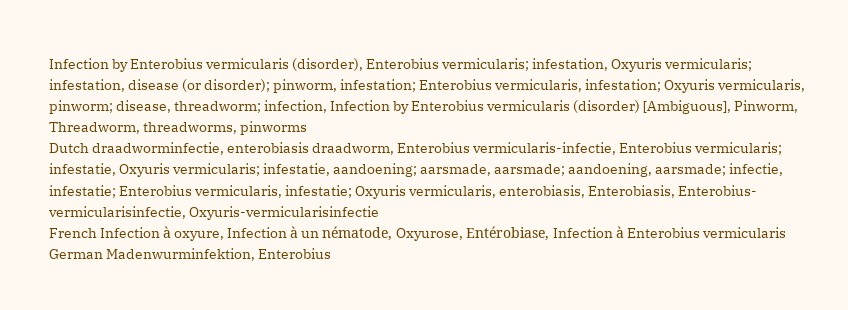Infection by Enterobius vermicularis (disorder), Enterobius vermicularis; infestation, Oxyuris vermicularis; infestation, disease (or disorder); pinworm, infestation; Enterobius vermicularis, infestation; Oxyuris vermicularis, pinworm; disease, threadworm; infection, Infection by Enterobius vermicularis (disorder) [Ambiguous], Pinworm, Threadworm, threadworms, pinworms
Dutch draadworminfectie, enterobiasis draadworm, Enterobius vermicularis-infectie, Enterobius vermicularis; infestatie, Oxyuris vermicularis; infestatie, aandoening; aarsmade, aarsmade; aandoening, aarsmade; infectie, infestatie; Enterobius vermicularis, infestatie; Oxyuris vermicularis, enterobiasis, Enterobiasis, Enterobius-vermicularisinfectie, Oxyuris-vermicularisinfectie
French Infection à oxyure, Infection à un nématode, Oxyurose, Entérobiase, Infection à Enterobius vermicularis
German Madenwurminfektion, Enterobius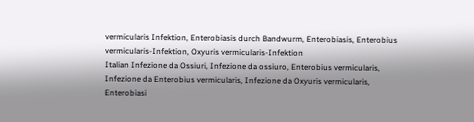vermicularis Infektion, Enterobiasis durch Bandwurm, Enterobiasis, Enterobius vermicularis-Infektion, Oxyuris vermicularis-Infektion
Italian Infezione da Ossiuri, Infezione da ossiuro, Enterobius vermicularis, Infezione da Enterobius vermicularis, Infezione da Oxyuris vermicularis, Enterobiasi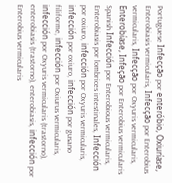Portuguese Infecção por enteróbio, Oxiuríase, Enterobiasis vermicularis, Infecção por Enterobius vermicularis, Infecção por Oxyuris vermicularis, Enterobíase, Infeção por Enterobius vermicularis
Spanish Infección por Enterobious vermicularis, Enterobiasis por lombrices intestinales, Infección por oxiuro, infección por Oxyuris vermicularis, infección por oxiuro, infección por gusano filiforme, infección por Oxiurus vermicularis, infección por Oxyuris vermicularis (trastorno), enterobiasis (trastorno), enterobiasis, infección por Enterobius vermicularis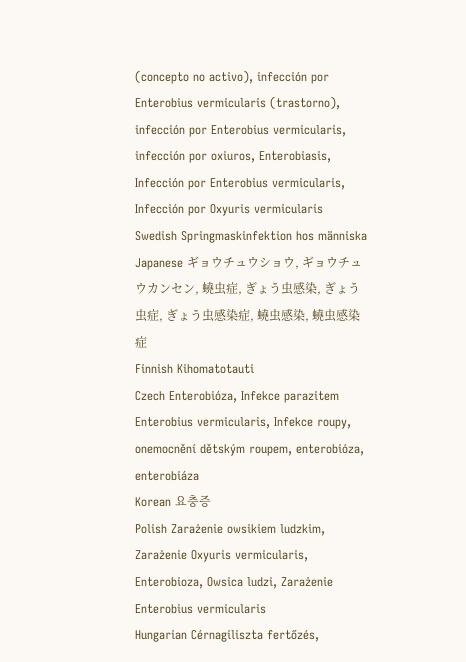(concepto no activo), infección por Enterobius vermicularis (trastorno), infección por Enterobius vermicularis, infección por oxiuros, Enterobiasis, Infección por Enterobius vermicularis, Infección por Oxyuris vermicularis
Swedish Springmaskinfektion hos människa
Japanese ギョウチュウショウ, ギョウチュウカンセン, 蟯虫症, ぎょう虫感染, ぎょう虫症, ぎょう虫感染症, 蟯虫感染, 蟯虫感染症
Finnish Kihomatotauti
Czech Enterobióza, Infekce parazitem Enterobius vermicularis, Infekce roupy, onemocnění dětským roupem, enterobióza, enterobiáza
Korean 요충증
Polish Zarażenie owsikiem ludzkim, Zarażenie Oxyuris vermicularis, Enterobioza, Owsica ludzi, Zarażenie Enterobius vermicularis
Hungarian Cérnagiliszta fertőzés,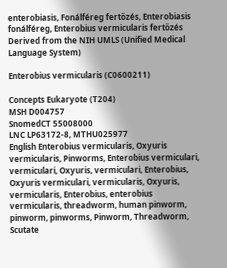enterobiasis, Fonálféreg fertőzés, Enterobiasis fonálféreg, Enterobius vermicularis fertőzés
Derived from the NIH UMLS (Unified Medical Language System)

Enterobius vermicularis (C0600211)

Concepts Eukaryote (T204)
MSH D004757
SnomedCT 55008000
LNC LP63172-8, MTHU025977
English Enterobius vermicularis, Oxyuris vermicularis, Pinworms, Enterobius vermiculari, vermiculari, Oxyuris, vermiculari, Enterobius, Oxyuris vermiculari, vermicularis, Oxyuris, vermicularis, Enterobius, enterobius vermicularis, threadworm, human pinworm, pinworm, pinworms, Pinworm, Threadworm, Scutate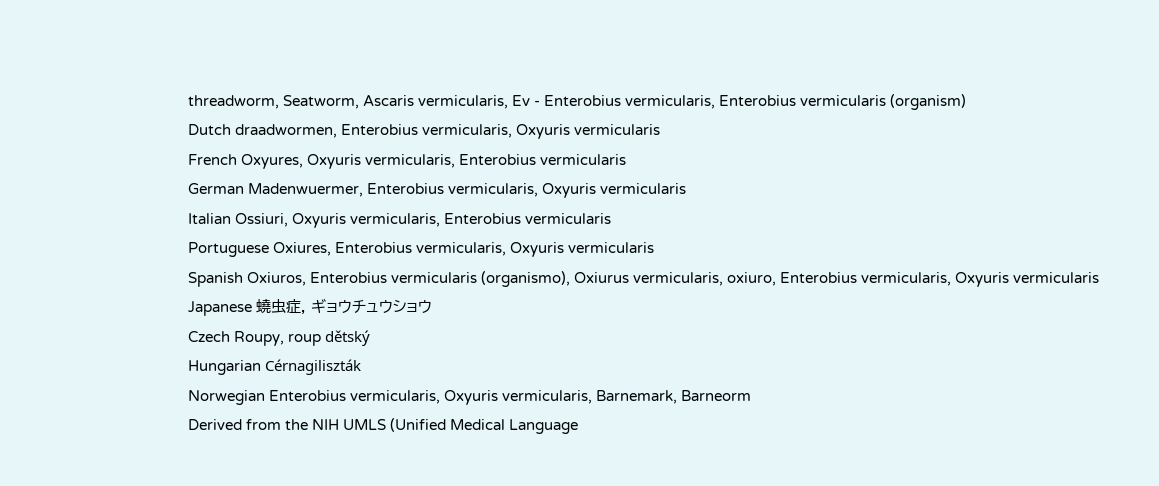threadworm, Seatworm, Ascaris vermicularis, Ev - Enterobius vermicularis, Enterobius vermicularis (organism)
Dutch draadwormen, Enterobius vermicularis, Oxyuris vermicularis
French Oxyures, Oxyuris vermicularis, Enterobius vermicularis
German Madenwuermer, Enterobius vermicularis, Oxyuris vermicularis
Italian Ossiuri, Oxyuris vermicularis, Enterobius vermicularis
Portuguese Oxiures, Enterobius vermicularis, Oxyuris vermicularis
Spanish Oxiuros, Enterobius vermicularis (organismo), Oxiurus vermicularis, oxiuro, Enterobius vermicularis, Oxyuris vermicularis
Japanese 蟯虫症, ギョウチュウショウ
Czech Roupy, roup dětský
Hungarian Cérnagiliszták
Norwegian Enterobius vermicularis, Oxyuris vermicularis, Barnemark, Barneorm
Derived from the NIH UMLS (Unified Medical Language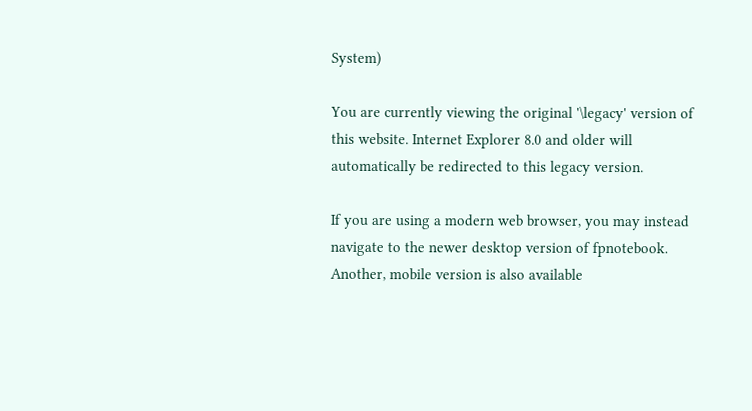System)

You are currently viewing the original '\legacy' version of this website. Internet Explorer 8.0 and older will automatically be redirected to this legacy version.

If you are using a modern web browser, you may instead navigate to the newer desktop version of fpnotebook. Another, mobile version is also available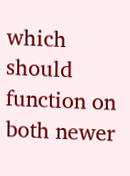which should function on both newer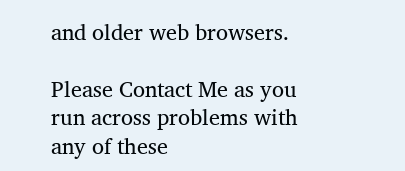and older web browsers.

Please Contact Me as you run across problems with any of these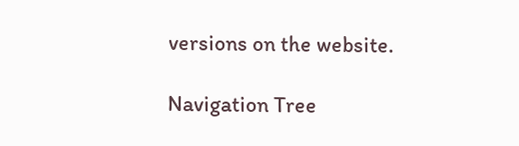versions on the website.

Navigation Tree